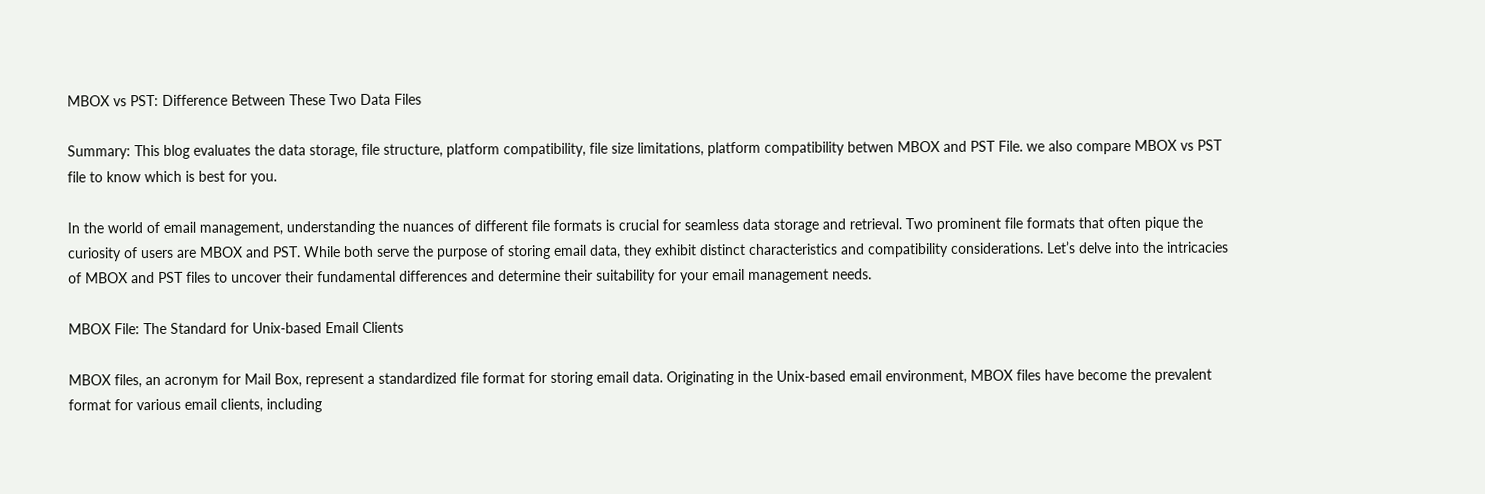MBOX vs PST: Difference Between These Two Data Files

Summary: This blog evaluates the data storage, file structure, platform compatibility, file size limitations, platform compatibility betwen MBOX and PST File. we also compare MBOX vs PST file to know which is best for you.

In the world of email management, understanding the nuances of different file formats is crucial for seamless data storage and retrieval. Two prominent file formats that often pique the curiosity of users are MBOX and PST. While both serve the purpose of storing email data, they exhibit distinct characteristics and compatibility considerations. Let’s delve into the intricacies of MBOX and PST files to uncover their fundamental differences and determine their suitability for your email management needs.

MBOX File: The Standard for Unix-based Email Clients

MBOX files, an acronym for Mail Box, represent a standardized file format for storing email data. Originating in the Unix-based email environment, MBOX files have become the prevalent format for various email clients, including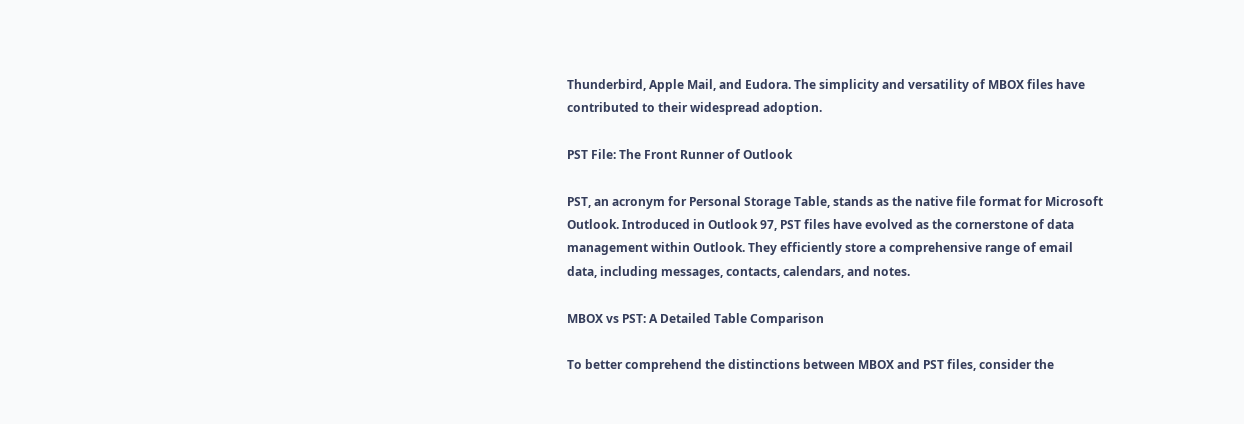Thunderbird, Apple Mail, and Eudora. The simplicity and versatility of MBOX files have contributed to their widespread adoption.

PST File: The Front Runner of Outlook

PST, an acronym for Personal Storage Table, stands as the native file format for Microsoft Outlook. Introduced in Outlook 97, PST files have evolved as the cornerstone of data management within Outlook. They efficiently store a comprehensive range of email data, including messages, contacts, calendars, and notes.

MBOX vs PST: A Detailed Table Comparison

To better comprehend the distinctions between MBOX and PST files, consider the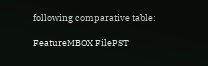following comparative table:

FeatureMBOX FilePST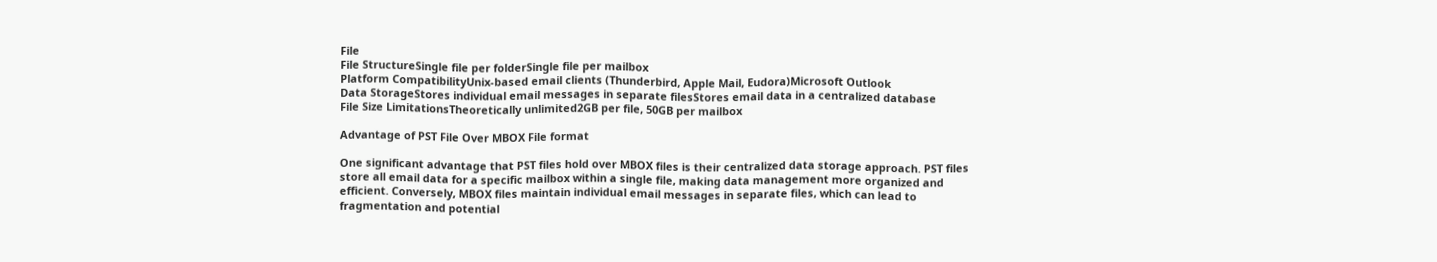File
File StructureSingle file per folderSingle file per mailbox
Platform CompatibilityUnix-based email clients (Thunderbird, Apple Mail, Eudora)Microsoft Outlook
Data StorageStores individual email messages in separate filesStores email data in a centralized database
File Size LimitationsTheoretically unlimited2GB per file, 50GB per mailbox

Advantage of PST File Over MBOX File format

One significant advantage that PST files hold over MBOX files is their centralized data storage approach. PST files store all email data for a specific mailbox within a single file, making data management more organized and efficient. Conversely, MBOX files maintain individual email messages in separate files, which can lead to fragmentation and potential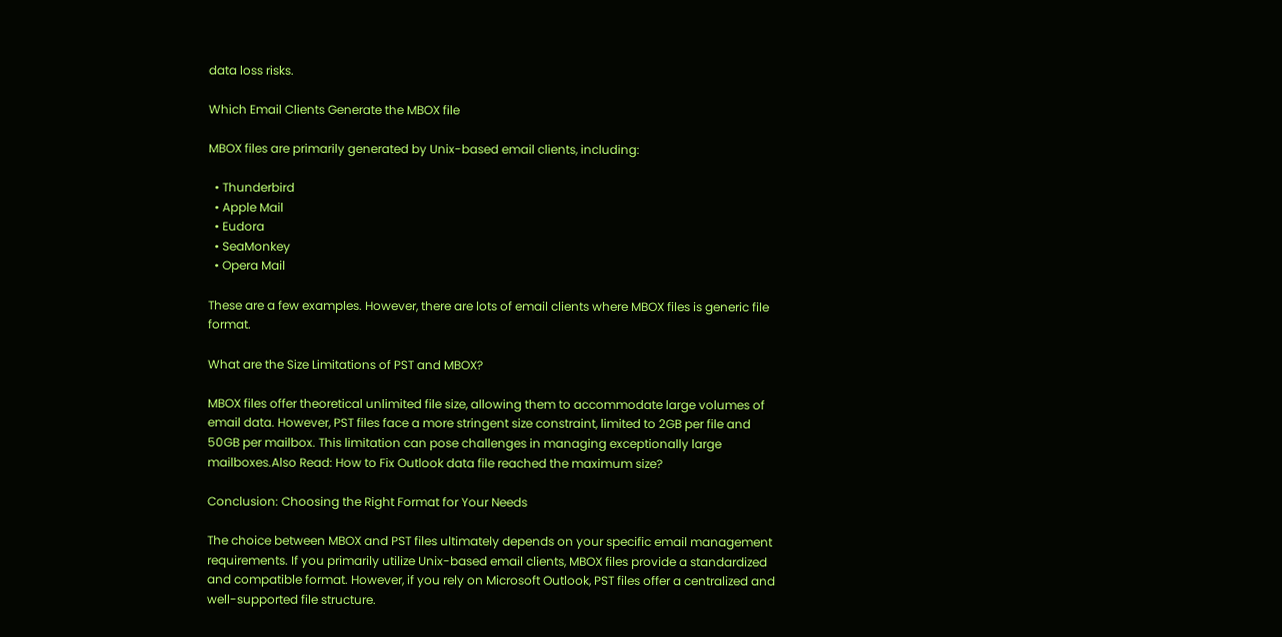data loss risks.

Which Email Clients Generate the MBOX file

MBOX files are primarily generated by Unix-based email clients, including:

  • Thunderbird
  • Apple Mail
  • Eudora
  • SeaMonkey
  • Opera Mail

These are a few examples. However, there are lots of email clients where MBOX files is generic file format.

What are the Size Limitations of PST and MBOX?

MBOX files offer theoretical unlimited file size, allowing them to accommodate large volumes of email data. However, PST files face a more stringent size constraint, limited to 2GB per file and 50GB per mailbox. This limitation can pose challenges in managing exceptionally large mailboxes.Also Read: How to Fix Outlook data file reached the maximum size?

Conclusion: Choosing the Right Format for Your Needs

The choice between MBOX and PST files ultimately depends on your specific email management requirements. If you primarily utilize Unix-based email clients, MBOX files provide a standardized and compatible format. However, if you rely on Microsoft Outlook, PST files offer a centralized and well-supported file structure.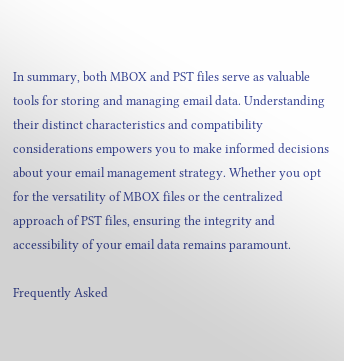In summary, both MBOX and PST files serve as valuable tools for storing and managing email data. Understanding their distinct characteristics and compatibility considerations empowers you to make informed decisions about your email management strategy. Whether you opt for the versatility of MBOX files or the centralized approach of PST files, ensuring the integrity and accessibility of your email data remains paramount.

Frequently Asked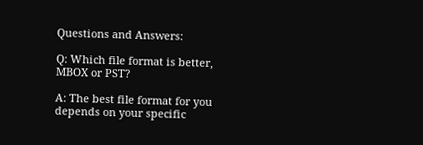Questions and Answers:

Q: Which file format is better, MBOX or PST?

A: The best file format for you depends on your specific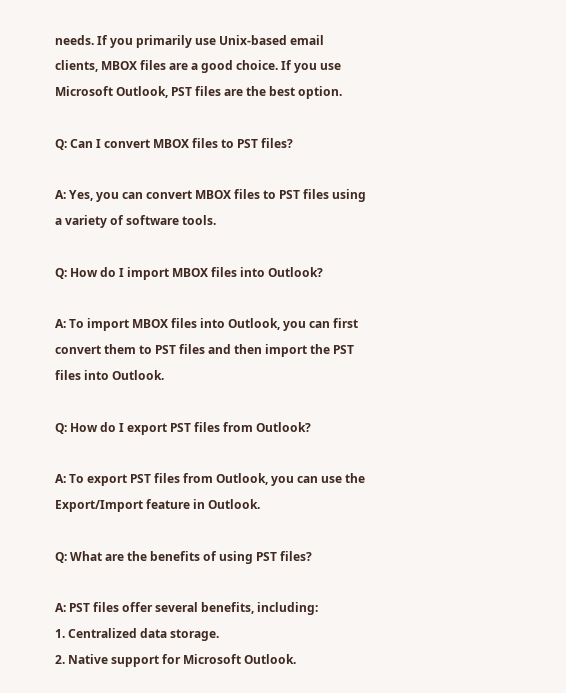needs. If you primarily use Unix-based email clients, MBOX files are a good choice. If you use Microsoft Outlook, PST files are the best option.

Q: Can I convert MBOX files to PST files?

A: Yes, you can convert MBOX files to PST files using a variety of software tools.

Q: How do I import MBOX files into Outlook?

A: To import MBOX files into Outlook, you can first convert them to PST files and then import the PST files into Outlook.

Q: How do I export PST files from Outlook?

A: To export PST files from Outlook, you can use the Export/Import feature in Outlook.

Q: What are the benefits of using PST files?

A: PST files offer several benefits, including:
1. Centralized data storage.
2. Native support for Microsoft Outlook.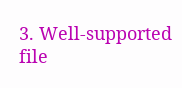3. Well-supported file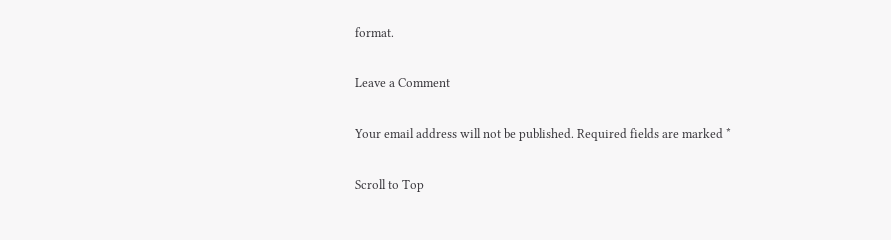format.

Leave a Comment

Your email address will not be published. Required fields are marked *

Scroll to Top